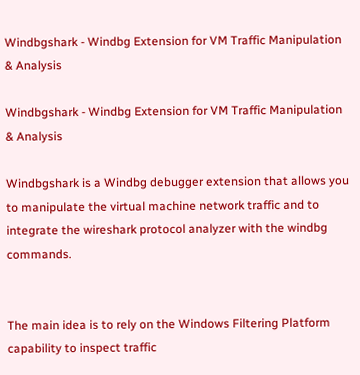Windbgshark - Windbg Extension for VM Traffic Manipulation & Analysis

Windbgshark - Windbg Extension for VM Traffic Manipulation & Analysis

Windbgshark is a Windbg debugger extension that allows you to manipulate the virtual machine network traffic and to integrate the wireshark protocol analyzer with the windbg commands.


The main idea is to rely on the Windows Filtering Platform capability to inspect traffic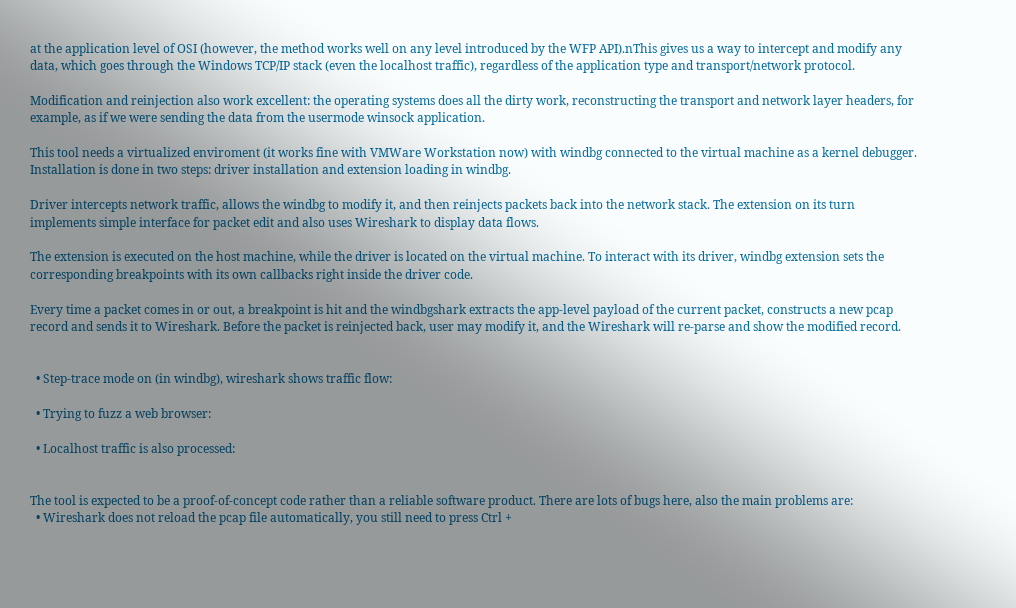at the application level of OSI (however, the method works well on any level introduced by the WFP API).nThis gives us a way to intercept and modify any data, which goes through the Windows TCP/IP stack (even the localhost traffic), regardless of the application type and transport/network protocol.

Modification and reinjection also work excellent: the operating systems does all the dirty work, reconstructing the transport and network layer headers, for example, as if we were sending the data from the usermode winsock application.

This tool needs a virtualized enviroment (it works fine with VMWare Workstation now) with windbg connected to the virtual machine as a kernel debugger. Installation is done in two steps: driver installation and extension loading in windbg.

Driver intercepts network traffic, allows the windbg to modify it, and then reinjects packets back into the network stack. The extension on its turn implements simple interface for packet edit and also uses Wireshark to display data flows.

The extension is executed on the host machine, while the driver is located on the virtual machine. To interact with its driver, windbg extension sets the corresponding breakpoints with its own callbacks right inside the driver code.

Every time a packet comes in or out, a breakpoint is hit and the windbgshark extracts the app-level payload of the current packet, constructs a new pcap record and sends it to Wireshark. Before the packet is reinjected back, user may modify it, and the Wireshark will re-parse and show the modified record.


  • Step-trace mode on (in windbg), wireshark shows traffic flow:

  • Trying to fuzz a web browser:

  • Localhost traffic is also processed:


The tool is expected to be a proof-of-concept code rather than a reliable software product. There are lots of bugs here, also the main problems are:
  • Wireshark does not reload the pcap file automatically, you still need to press Ctrl +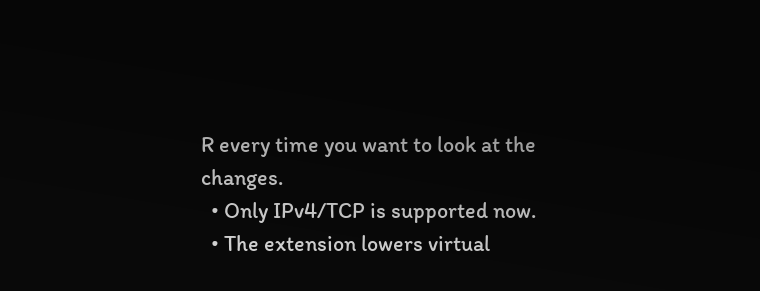R every time you want to look at the changes.
  • Only IPv4/TCP is supported now.
  • The extension lowers virtual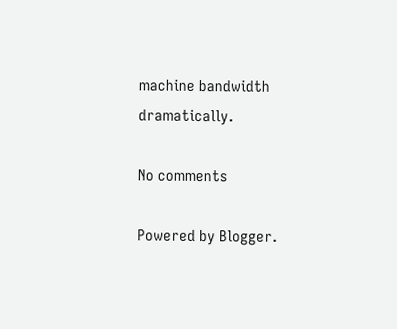machine bandwidth dramatically.

No comments

Powered by Blogger.